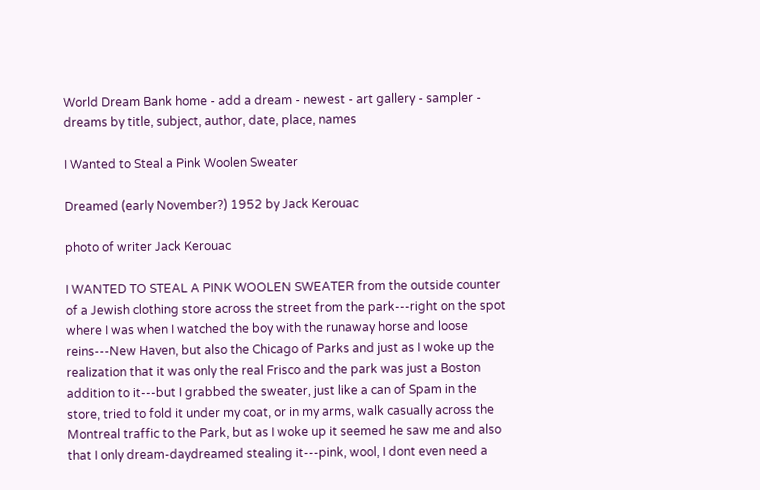World Dream Bank home - add a dream - newest - art gallery - sampler - dreams by title, subject, author, date, place, names

I Wanted to Steal a Pink Woolen Sweater

Dreamed (early November?) 1952 by Jack Kerouac

photo of writer Jack Kerouac

I WANTED TO STEAL A PINK WOOLEN SWEATER from the outside counter of a Jewish clothing store across the street from the park---right on the spot where I was when I watched the boy with the runaway horse and loose reins---New Haven, but also the Chicago of Parks and just as I woke up the realization that it was only the real Frisco and the park was just a Boston addition to it---but I grabbed the sweater, just like a can of Spam in the store, tried to fold it under my coat, or in my arms, walk casually across the Montreal traffic to the Park, but as I woke up it seemed he saw me and also that I only dream-daydreamed stealing it---pink, wool, I dont even need a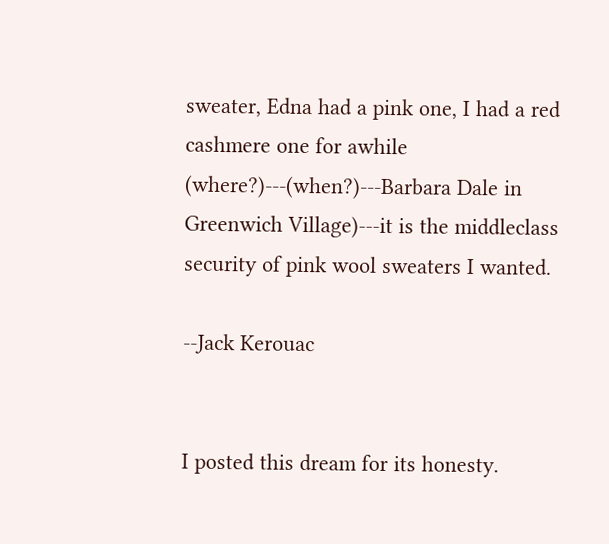sweater, Edna had a pink one, I had a red cashmere one for awhile (where?)---(when?)---Barbara Dale in Greenwich Village)---it is the middleclass security of pink wool sweaters I wanted.

--Jack Kerouac


I posted this dream for its honesty.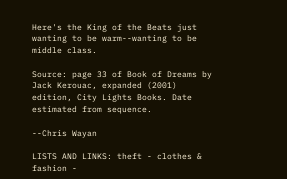Here's the King of the Beats just wanting to be warm--wanting to be middle class.

Source: page 33 of Book of Dreams by Jack Kerouac, expanded (2001) edition, City Lights Books. Date estimated from sequence.

--Chris Wayan

LISTS AND LINKS: theft - clothes & fashion -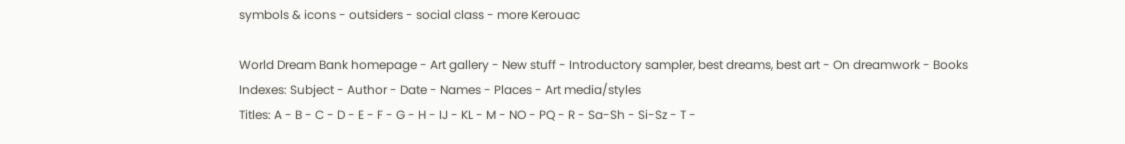symbols & icons - outsiders - social class - more Kerouac

World Dream Bank homepage - Art gallery - New stuff - Introductory sampler, best dreams, best art - On dreamwork - Books
Indexes: Subject - Author - Date - Names - Places - Art media/styles
Titles: A - B - C - D - E - F - G - H - IJ - KL - M - NO - PQ - R - Sa-Sh - Si-Sz - T -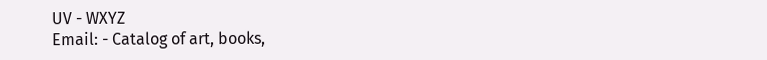UV - WXYZ
Email: - Catalog of art, books,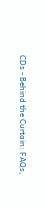CDs - Behind the Curtain: FAQs,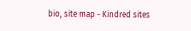bio, site map - Kindred sites